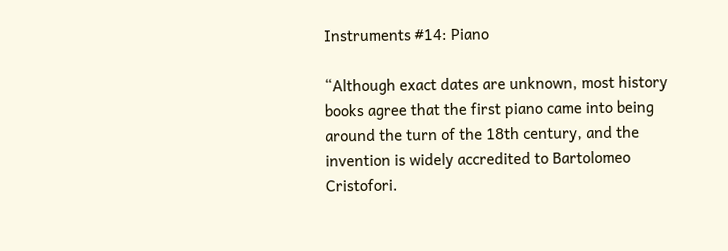Instruments #14: Piano

“Although exact dates are unknown, most history books agree that the first piano came into being around the turn of the 18th century, and the invention is widely accredited to Bartolomeo Cristofori.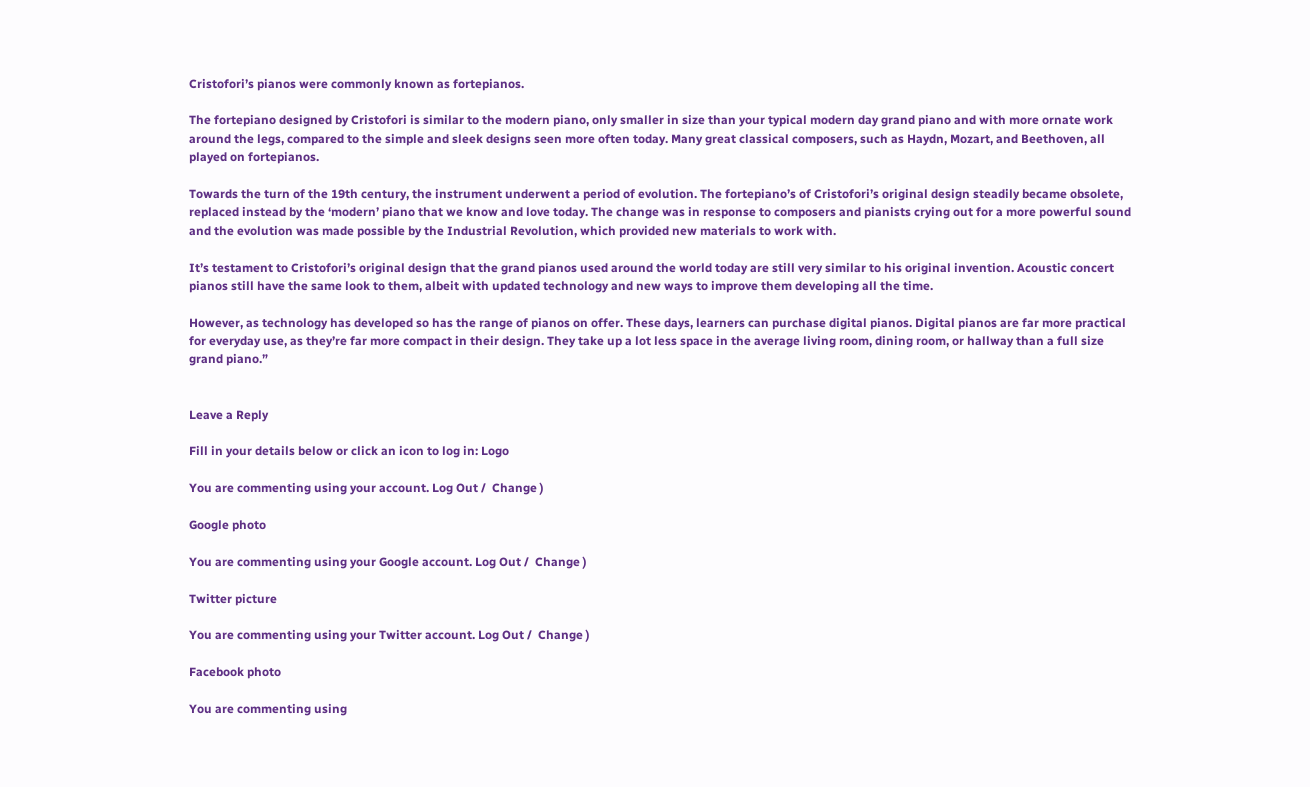Cristofori’s pianos were commonly known as fortepianos.

The fortepiano designed by Cristofori is similar to the modern piano, only smaller in size than your typical modern day grand piano and with more ornate work around the legs, compared to the simple and sleek designs seen more often today. Many great classical composers, such as Haydn, Mozart, and Beethoven, all played on fortepianos.

Towards the turn of the 19th century, the instrument underwent a period of evolution. The fortepiano’s of Cristofori’s original design steadily became obsolete, replaced instead by the ‘modern’ piano that we know and love today. The change was in response to composers and pianists crying out for a more powerful sound and the evolution was made possible by the Industrial Revolution, which provided new materials to work with.

It’s testament to Cristofori’s original design that the grand pianos used around the world today are still very similar to his original invention. Acoustic concert pianos still have the same look to them, albeit with updated technology and new ways to improve them developing all the time.

However, as technology has developed so has the range of pianos on offer. These days, learners can purchase digital pianos. Digital pianos are far more practical for everyday use, as they’re far more compact in their design. They take up a lot less space in the average living room, dining room, or hallway than a full size grand piano.”


Leave a Reply

Fill in your details below or click an icon to log in: Logo

You are commenting using your account. Log Out /  Change )

Google photo

You are commenting using your Google account. Log Out /  Change )

Twitter picture

You are commenting using your Twitter account. Log Out /  Change )

Facebook photo

You are commenting using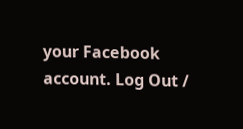your Facebook account. Log Out /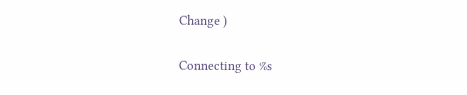Change )

Connecting to %s